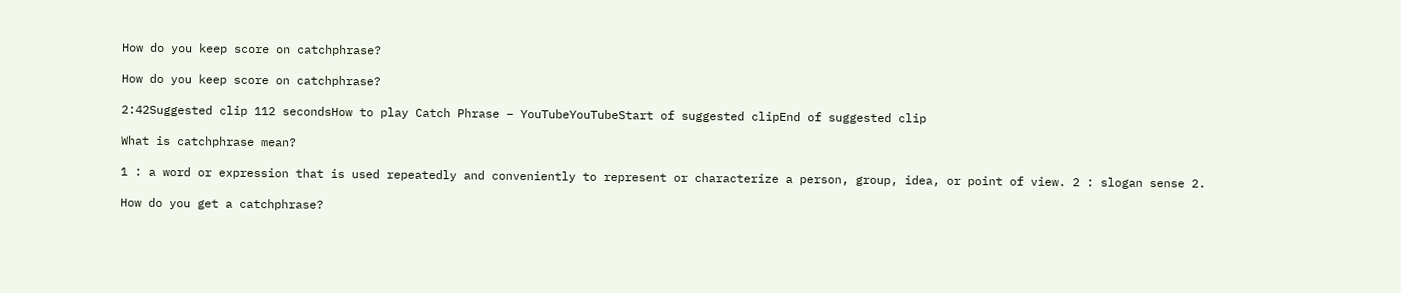How do you keep score on catchphrase?

How do you keep score on catchphrase?

2:42Suggested clip 112 secondsHow to play Catch Phrase – YouTubeYouTubeStart of suggested clipEnd of suggested clip

What is catchphrase mean?

1 : a word or expression that is used repeatedly and conveniently to represent or characterize a person, group, idea, or point of view. 2 : slogan sense 2.

How do you get a catchphrase?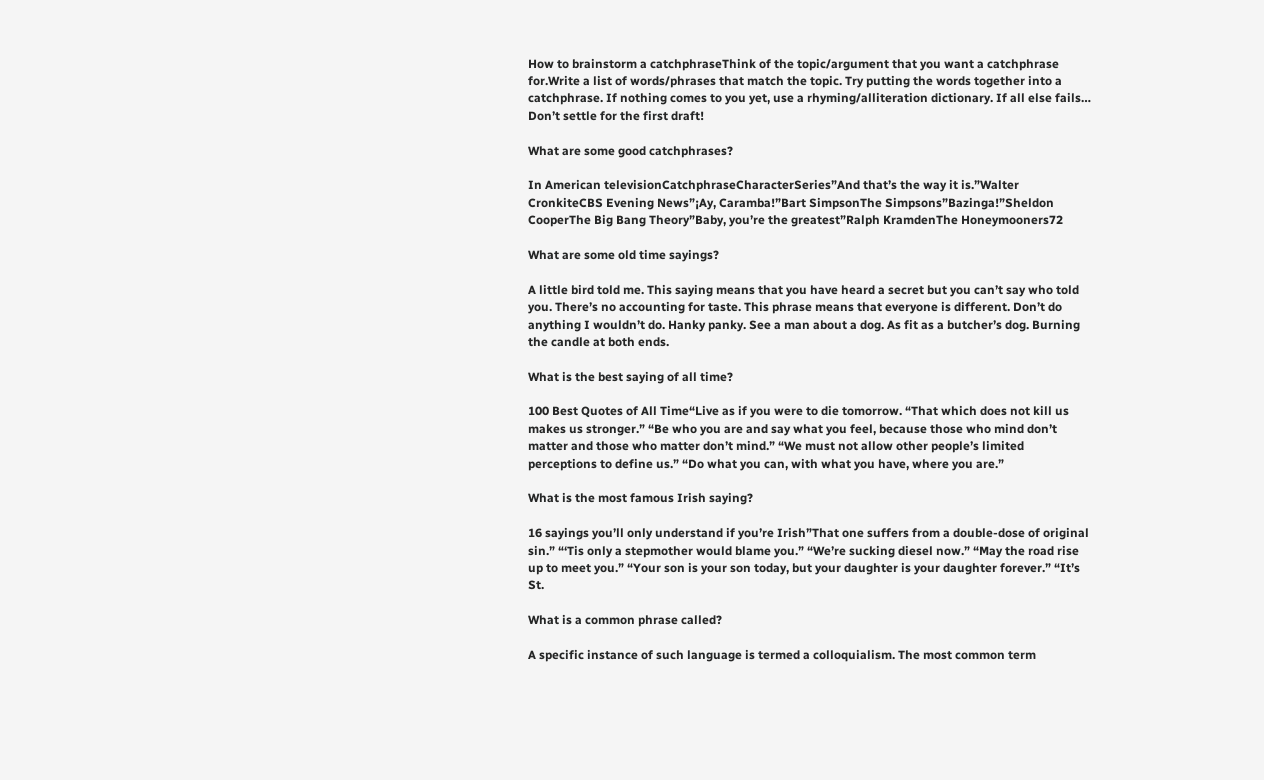How to brainstorm a catchphraseThink of the topic/argument that you want a catchphrase for.Write a list of words/phrases that match the topic. Try putting the words together into a catchphrase. If nothing comes to you yet, use a rhyming/alliteration dictionary. If all else fails… Don’t settle for the first draft!

What are some good catchphrases?

In American televisionCatchphraseCharacterSeries”And that’s the way it is.”Walter CronkiteCBS Evening News”¡Ay, Caramba!”Bart SimpsonThe Simpsons”Bazinga!”Sheldon CooperThe Big Bang Theory”Baby, you’re the greatest”Ralph KramdenThe Honeymooners72

What are some old time sayings?

A little bird told me. This saying means that you have heard a secret but you can’t say who told you. There’s no accounting for taste. This phrase means that everyone is different. Don’t do anything I wouldn’t do. Hanky panky. See a man about a dog. As fit as a butcher’s dog. Burning the candle at both ends.

What is the best saying of all time?

100 Best Quotes of All Time“Live as if you were to die tomorrow. “That which does not kill us makes us stronger.” “Be who you are and say what you feel, because those who mind don’t matter and those who matter don’t mind.” “We must not allow other people’s limited perceptions to define us.” “Do what you can, with what you have, where you are.”

What is the most famous Irish saying?

16 sayings you’ll only understand if you’re Irish”That one suffers from a double-dose of original sin.” “‘Tis only a stepmother would blame you.” “We’re sucking diesel now.” “May the road rise up to meet you.” “Your son is your son today, but your daughter is your daughter forever.” “It’s St.

What is a common phrase called?

A specific instance of such language is termed a colloquialism. The most common term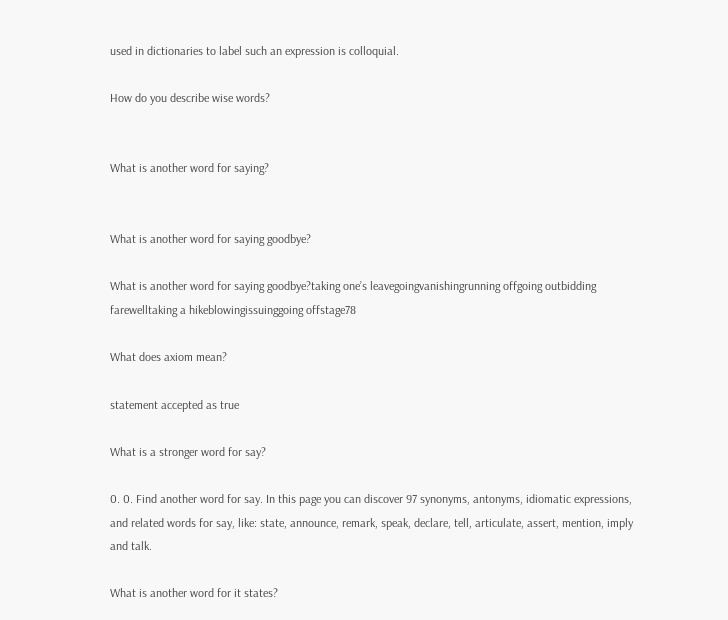used in dictionaries to label such an expression is colloquial.

How do you describe wise words?


What is another word for saying?


What is another word for saying goodbye?

What is another word for saying goodbye?taking one’s leavegoingvanishingrunning offgoing outbidding farewelltaking a hikeblowingissuinggoing offstage78

What does axiom mean?

statement accepted as true

What is a stronger word for say?

0. 0. Find another word for say. In this page you can discover 97 synonyms, antonyms, idiomatic expressions, and related words for say, like: state, announce, remark, speak, declare, tell, articulate, assert, mention, imply and talk.

What is another word for it states?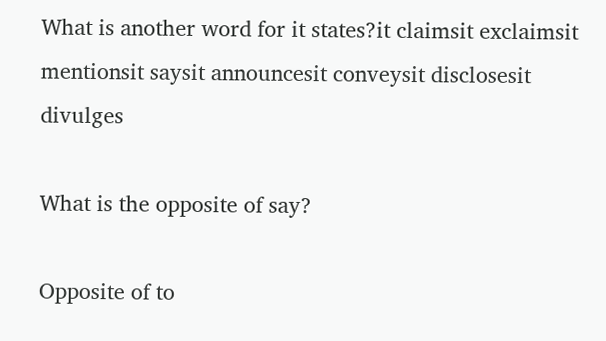What is another word for it states?it claimsit exclaimsit mentionsit saysit announcesit conveysit disclosesit divulges

What is the opposite of say?

Opposite of to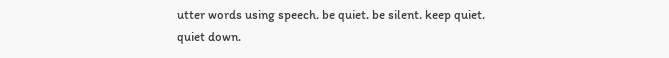utter words using speech. be quiet. be silent. keep quiet. quiet down.